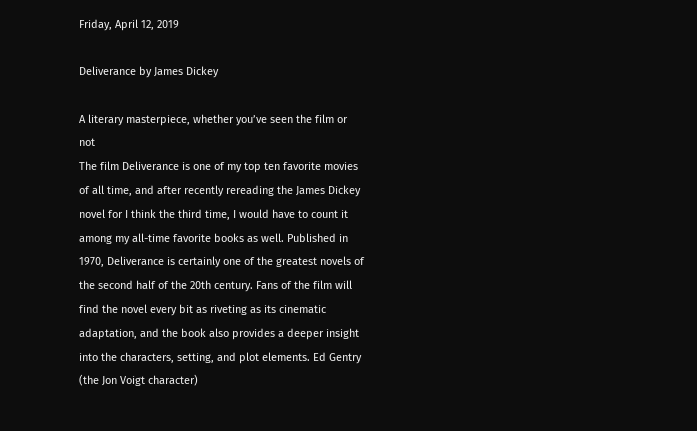Friday, April 12, 2019

Deliverance by James Dickey

A literary masterpiece, whether you’ve seen the film or not
The film Deliverance is one of my top ten favorite movies of all time, and after recently rereading the James Dickey novel for I think the third time, I would have to count it among my all-time favorite books as well. Published in 1970, Deliverance is certainly one of the greatest novels of the second half of the 20th century. Fans of the film will find the novel every bit as riveting as its cinematic adaptation, and the book also provides a deeper insight into the characters, setting, and plot elements. Ed Gentry (the Jon Voigt character)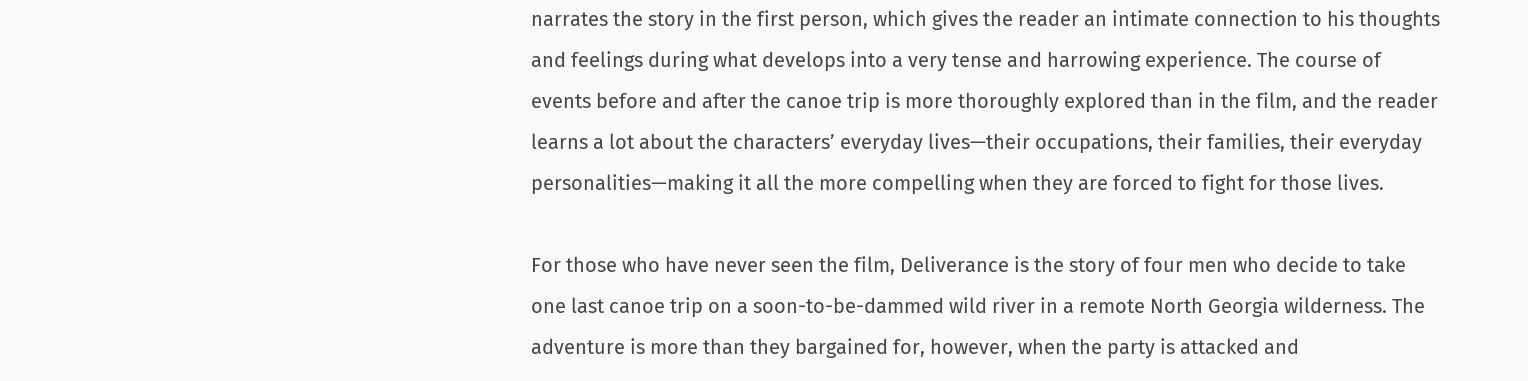narrates the story in the first person, which gives the reader an intimate connection to his thoughts and feelings during what develops into a very tense and harrowing experience. The course of events before and after the canoe trip is more thoroughly explored than in the film, and the reader learns a lot about the characters’ everyday lives—their occupations, their families, their everyday personalities—making it all the more compelling when they are forced to fight for those lives.

For those who have never seen the film, Deliverance is the story of four men who decide to take one last canoe trip on a soon-to-be-dammed wild river in a remote North Georgia wilderness. The adventure is more than they bargained for, however, when the party is attacked and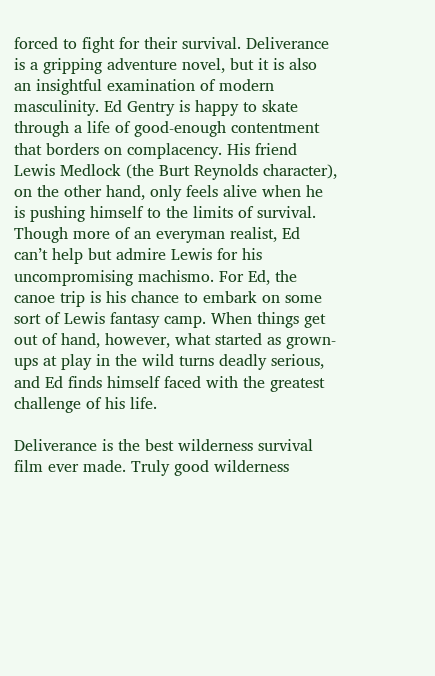forced to fight for their survival. Deliverance is a gripping adventure novel, but it is also an insightful examination of modern masculinity. Ed Gentry is happy to skate through a life of good-enough contentment that borders on complacency. His friend Lewis Medlock (the Burt Reynolds character), on the other hand, only feels alive when he is pushing himself to the limits of survival. Though more of an everyman realist, Ed can’t help but admire Lewis for his uncompromising machismo. For Ed, the canoe trip is his chance to embark on some sort of Lewis fantasy camp. When things get out of hand, however, what started as grown-ups at play in the wild turns deadly serious, and Ed finds himself faced with the greatest challenge of his life.

Deliverance is the best wilderness survival film ever made. Truly good wilderness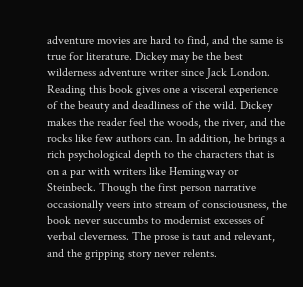adventure movies are hard to find, and the same is true for literature. Dickey may be the best wilderness adventure writer since Jack London. Reading this book gives one a visceral experience of the beauty and deadliness of the wild. Dickey makes the reader feel the woods, the river, and the rocks like few authors can. In addition, he brings a rich psychological depth to the characters that is on a par with writers like Hemingway or Steinbeck. Though the first person narrative occasionally veers into stream of consciousness, the book never succumbs to modernist excesses of verbal cleverness. The prose is taut and relevant, and the gripping story never relents.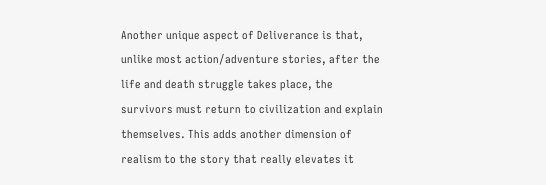Another unique aspect of Deliverance is that, unlike most action/adventure stories, after the life and death struggle takes place, the survivors must return to civilization and explain themselves. This adds another dimension of realism to the story that really elevates it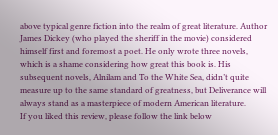above typical genre fiction into the realm of great literature. Author James Dickey (who played the sheriff in the movie) considered himself first and foremost a poet. He only wrote three novels, which is a shame considering how great this book is. His subsequent novels, Alnilam and To the White Sea, didn’t quite measure up to the same standard of greatness, but Deliverance will always stand as a masterpiece of modern American literature.
If you liked this review, please follow the link below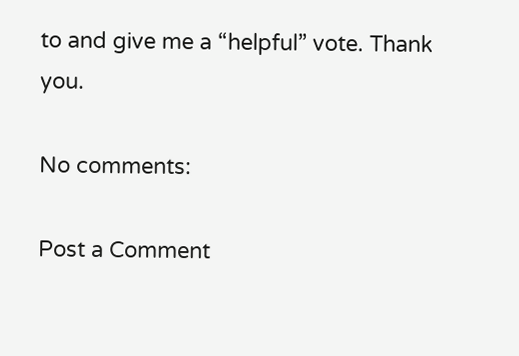to and give me a “helpful” vote. Thank you.

No comments:

Post a Comment